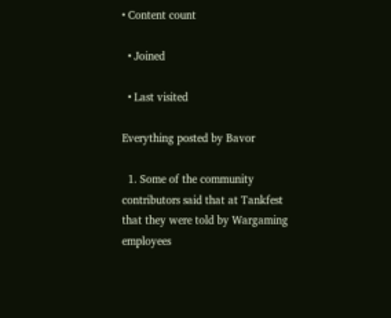• Content count

  • Joined

  • Last visited

Everything posted by Bavor

  1. Some of the community contributors said that at Tankfest that they were told by Wargaming employees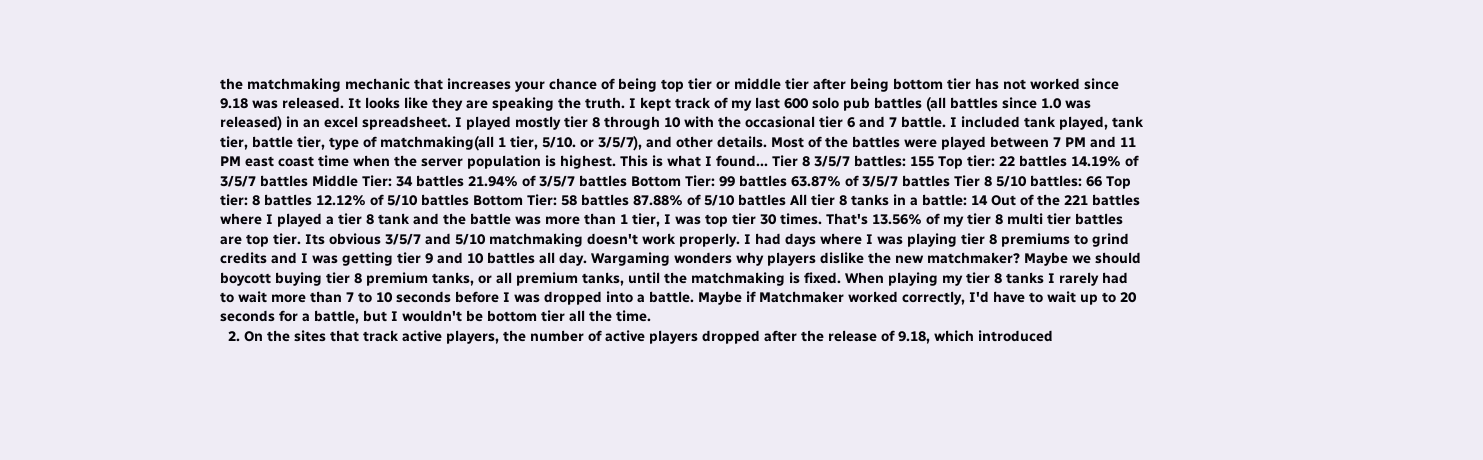the matchmaking mechanic that increases your chance of being top tier or middle tier after being bottom tier has not worked since 9.18 was released. It looks like they are speaking the truth. I kept track of my last 600 solo pub battles (all battles since 1.0 was released) in an excel spreadsheet. I played mostly tier 8 through 10 with the occasional tier 6 and 7 battle. I included tank played, tank tier, battle tier, type of matchmaking(all 1 tier, 5/10. or 3/5/7), and other details. Most of the battles were played between 7 PM and 11 PM east coast time when the server population is highest. This is what I found... Tier 8 3/5/7 battles: 155 Top tier: 22 battles 14.19% of 3/5/7 battles Middle Tier: 34 battles 21.94% of 3/5/7 battles Bottom Tier: 99 battles 63.87% of 3/5/7 battles Tier 8 5/10 battles: 66 Top tier: 8 battles 12.12% of 5/10 battles Bottom Tier: 58 battles 87.88% of 5/10 battles All tier 8 tanks in a battle: 14 Out of the 221 battles where I played a tier 8 tank and the battle was more than 1 tier, I was top tier 30 times. That's 13.56% of my tier 8 multi tier battles are top tier. Its obvious 3/5/7 and 5/10 matchmaking doesn't work properly. I had days where I was playing tier 8 premiums to grind credits and I was getting tier 9 and 10 battles all day. Wargaming wonders why players dislike the new matchmaker? Maybe we should boycott buying tier 8 premium tanks, or all premium tanks, until the matchmaking is fixed. When playing my tier 8 tanks I rarely had to wait more than 7 to 10 seconds before I was dropped into a battle. Maybe if Matchmaker worked correctly, I'd have to wait up to 20 seconds for a battle, but I wouldn't be bottom tier all the time.
  2. On the sites that track active players, the number of active players dropped after the release of 9.18, which introduced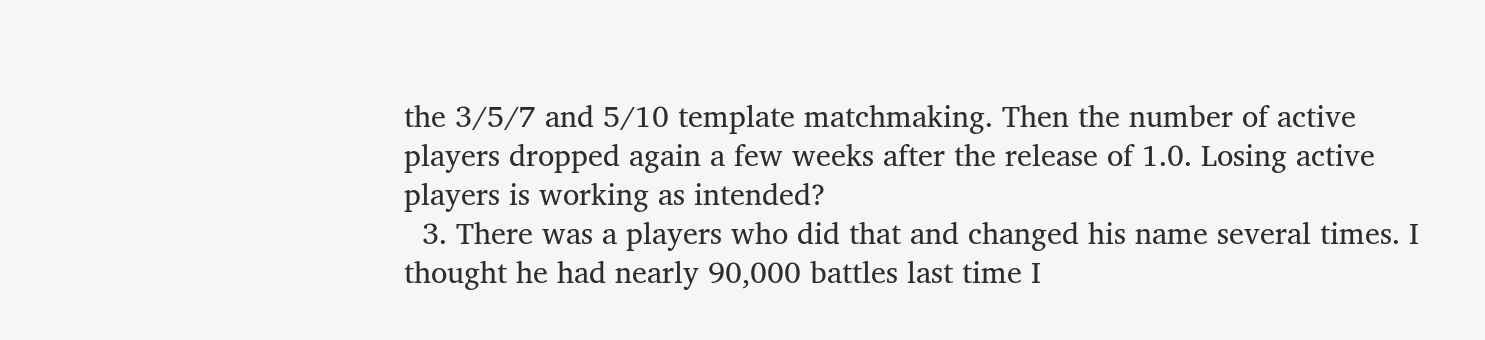the 3/5/7 and 5/10 template matchmaking. Then the number of active players dropped again a few weeks after the release of 1.0. Losing active players is working as intended?
  3. There was a players who did that and changed his name several times. I thought he had nearly 90,000 battles last time I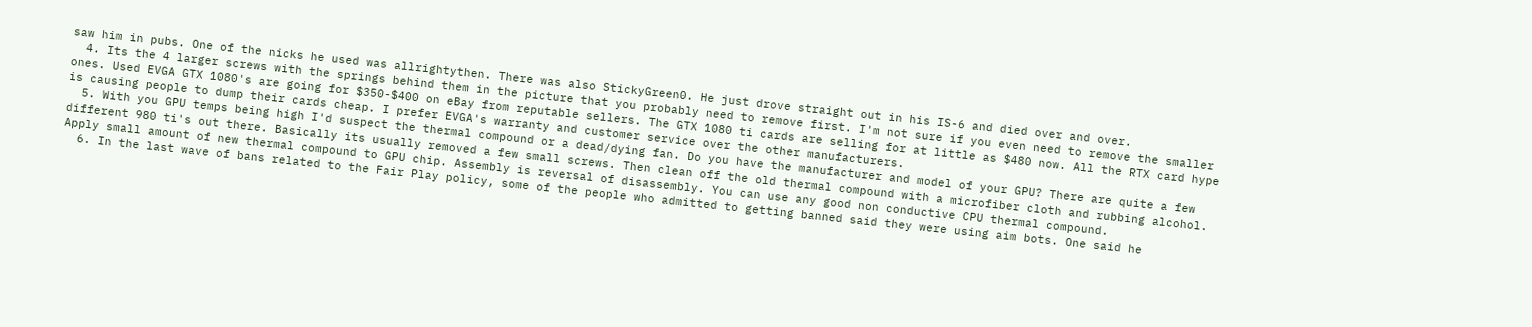saw him in pubs. One of the nicks he used was allrightythen. There was also StickyGreen0. He just drove straight out in his IS-6 and died over and over.
  4. Its the 4 larger screws with the springs behind them in the picture that you probably need to remove first. I'm not sure if you even need to remove the smaller ones. Used EVGA GTX 1080's are going for $350-$400 on eBay from reputable sellers. The GTX 1080 ti cards are selling for at little as $480 now. All the RTX card hype is causing people to dump their cards cheap. I prefer EVGA's warranty and customer service over the other manufacturers.
  5. With you GPU temps being high I'd suspect the thermal compound or a dead/dying fan. Do you have the manufacturer and model of your GPU? There are quite a few different 980 ti's out there. Basically its usually removed a few small screws. Then clean off the old thermal compound with a microfiber cloth and rubbing alcohol. Apply small amount of new thermal compound to GPU chip. Assembly is reversal of disassembly. You can use any good non conductive CPU thermal compound.
  6. In the last wave of bans related to the Fair Play policy, some of the people who admitted to getting banned said they were using aim bots. One said he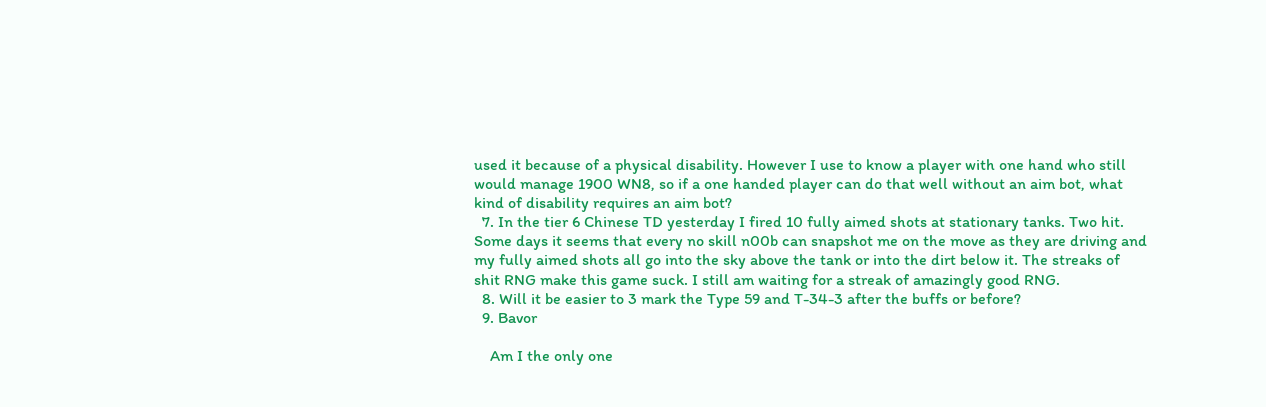used it because of a physical disability. However I use to know a player with one hand who still would manage 1900 WN8, so if a one handed player can do that well without an aim bot, what kind of disability requires an aim bot?
  7. In the tier 6 Chinese TD yesterday I fired 10 fully aimed shots at stationary tanks. Two hit. Some days it seems that every no skill n00b can snapshot me on the move as they are driving and my fully aimed shots all go into the sky above the tank or into the dirt below it. The streaks of shit RNG make this game suck. I still am waiting for a streak of amazingly good RNG.
  8. Will it be easier to 3 mark the Type 59 and T-34-3 after the buffs or before?
  9. Bavor

    Am I the only one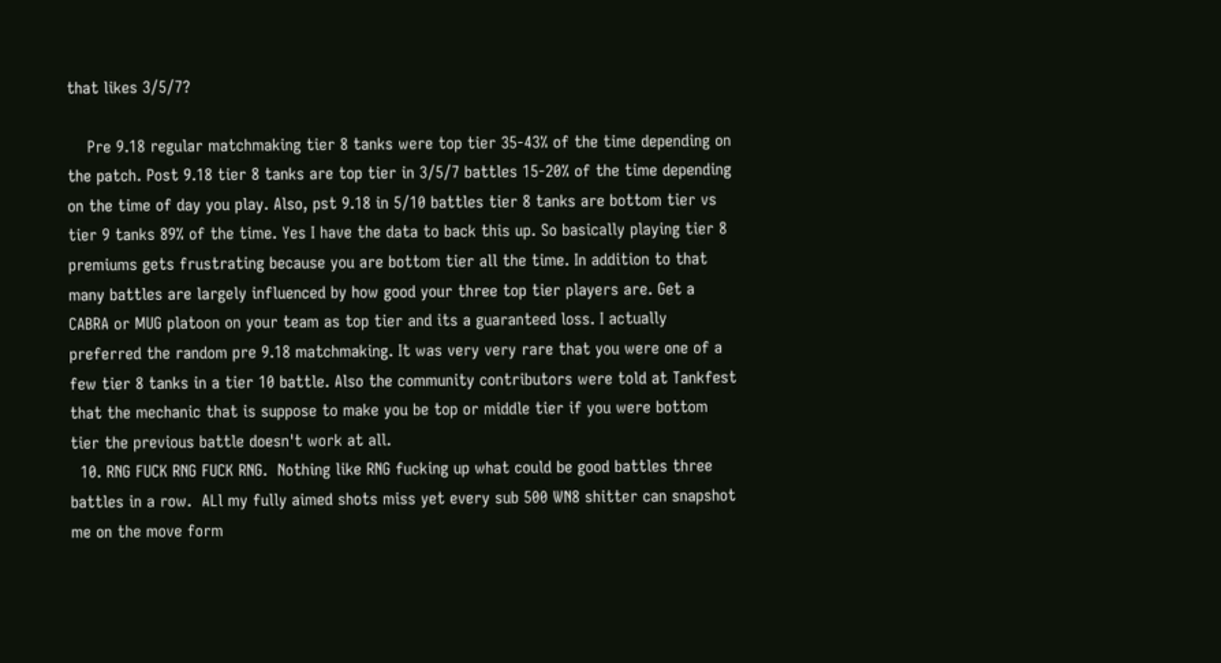that likes 3/5/7?

    Pre 9.18 regular matchmaking tier 8 tanks were top tier 35-43% of the time depending on the patch. Post 9.18 tier 8 tanks are top tier in 3/5/7 battles 15-20% of the time depending on the time of day you play. Also, pst 9.18 in 5/10 battles tier 8 tanks are bottom tier vs tier 9 tanks 89% of the time. Yes I have the data to back this up. So basically playing tier 8 premiums gets frustrating because you are bottom tier all the time. In addition to that many battles are largely influenced by how good your three top tier players are. Get a CABRA or MUG platoon on your team as top tier and its a guaranteed loss. I actually preferred the random pre 9.18 matchmaking. It was very very rare that you were one of a few tier 8 tanks in a tier 10 battle. Also the community contributors were told at Tankfest that the mechanic that is suppose to make you be top or middle tier if you were bottom tier the previous battle doesn't work at all.
  10. RNG FUCK RNG FUCK RNG.  Nothing like RNG fucking up what could be good battles three battles in a row.  ALl my fully aimed shots miss yet every sub 500 WN8 shitter can snapshot me on the move form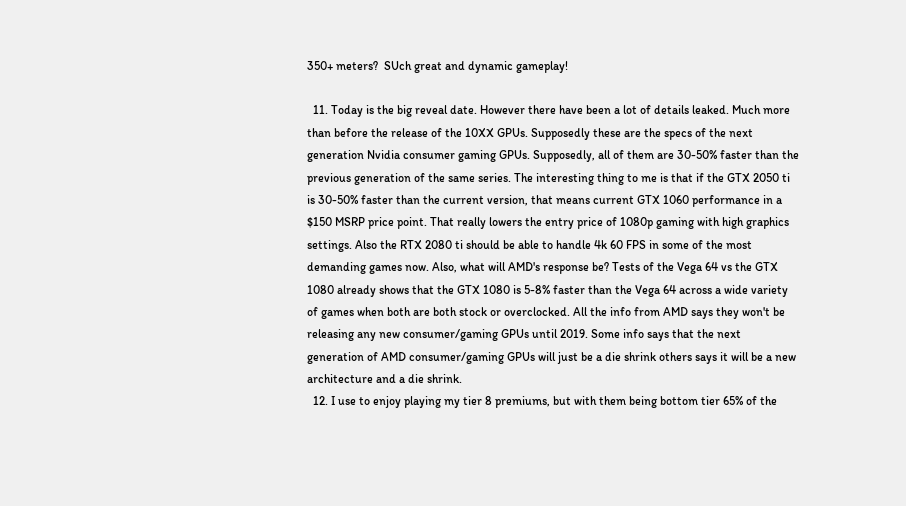350+ meters?  SUch great and dynamic gameplay!

  11. Today is the big reveal date. However there have been a lot of details leaked. Much more than before the release of the 10XX GPUs. Supposedly these are the specs of the next generation Nvidia consumer gaming GPUs. Supposedly, all of them are 30-50% faster than the previous generation of the same series. The interesting thing to me is that if the GTX 2050 ti is 30-50% faster than the current version, that means current GTX 1060 performance in a $150 MSRP price point. That really lowers the entry price of 1080p gaming with high graphics settings. Also the RTX 2080 ti should be able to handle 4k 60 FPS in some of the most demanding games now. Also, what will AMD's response be? Tests of the Vega 64 vs the GTX 1080 already shows that the GTX 1080 is 5-8% faster than the Vega 64 across a wide variety of games when both are both stock or overclocked. All the info from AMD says they won't be releasing any new consumer/gaming GPUs until 2019. Some info says that the next generation of AMD consumer/gaming GPUs will just be a die shrink others says it will be a new architecture and a die shrink.
  12. I use to enjoy playing my tier 8 premiums, but with them being bottom tier 65% of the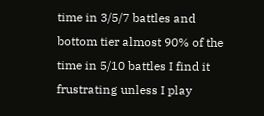time in 3/5/7 battles and bottom tier almost 90% of the time in 5/10 battles I find it frustrating unless I play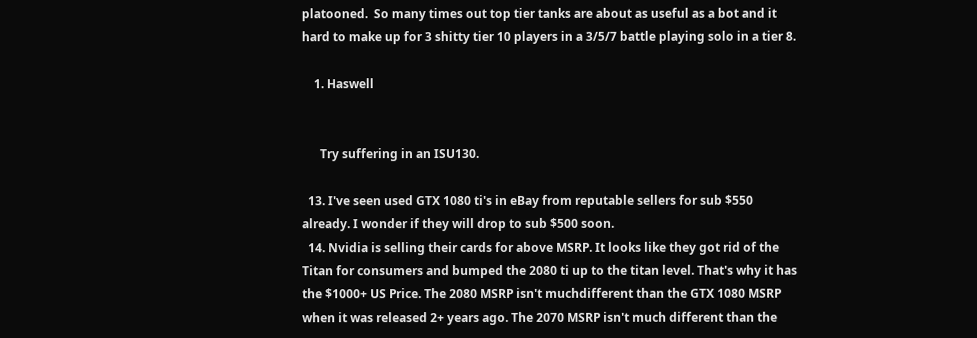platooned.  So many times out top tier tanks are about as useful as a bot and it hard to make up for 3 shitty tier 10 players in a 3/5/7 battle playing solo in a tier 8.

    1. Haswell


      Try suffering in an ISU130.

  13. I've seen used GTX 1080 ti's in eBay from reputable sellers for sub $550 already. I wonder if they will drop to sub $500 soon.
  14. Nvidia is selling their cards for above MSRP. It looks like they got rid of the Titan for consumers and bumped the 2080 ti up to the titan level. That's why it has the $1000+ US Price. The 2080 MSRP isn't muchdifferent than the GTX 1080 MSRP when it was released 2+ years ago. The 2070 MSRP isn't much different than the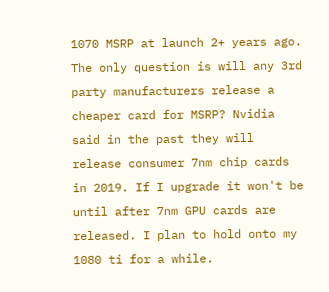1070 MSRP at launch 2+ years ago. The only question is will any 3rd party manufacturers release a cheaper card for MSRP? Nvidia said in the past they will release consumer 7nm chip cards in 2019. If I upgrade it won't be until after 7nm GPU cards are released. I plan to hold onto my 1080 ti for a while.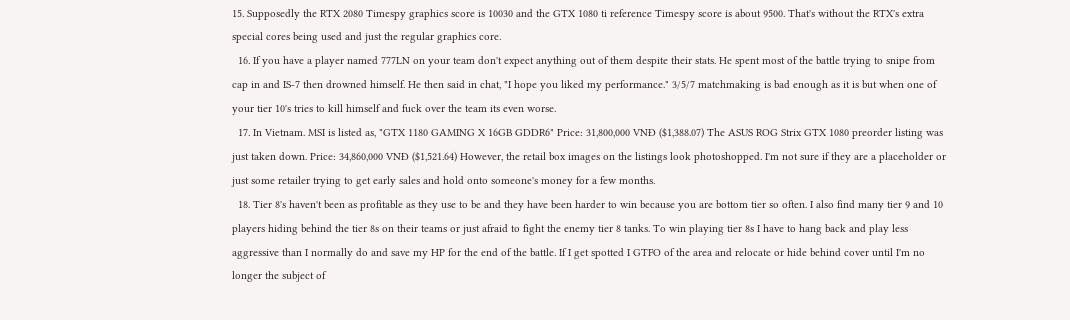15. Supposedly the RTX 2080 Timespy graphics score is 10030 and the GTX 1080 ti reference Timespy score is about 9500. That's without the RTX's extra special cores being used and just the regular graphics core.
  16. If you have a player named 777LN on your team don't expect anything out of them despite their stats. He spent most of the battle trying to snipe from cap in and IS-7 then drowned himself. He then said in chat, "I hope you liked my performance." 3/5/7 matchmaking is bad enough as it is but when one of your tier 10's tries to kill himself and fuck over the team its even worse.
  17. In Vietnam. MSI is listed as, "GTX 1180 GAMING X 16GB GDDR6" Price: 31,800,000 VNĐ ($1,388.07) The ASUS ROG Strix GTX 1080 preorder listing was just taken down. Price: 34,860,000 VNĐ ($1,521.64) However, the retail box images on the listings look photoshopped. I'm not sure if they are a placeholder or just some retailer trying to get early sales and hold onto someone's money for a few months.
  18. Tier 8's haven't been as profitable as they use to be and they have been harder to win because you are bottom tier so often. I also find many tier 9 and 10 players hiding behind the tier 8s on their teams or just afraid to fight the enemy tier 8 tanks. To win playing tier 8s I have to hang back and play less aggressive than I normally do and save my HP for the end of the battle. If I get spotted I GTFO of the area and relocate or hide behind cover until I'm no longer the subject of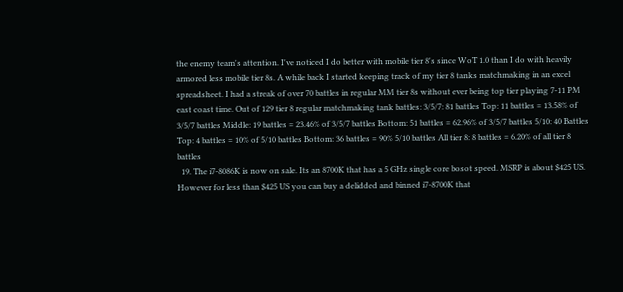the enemy team's attention. I've noticed I do better with mobile tier 8's since WoT 1.0 than I do with heavily armored less mobile tier 8s. A while back I started keeping track of my tier 8 tanks matchmaking in an excel spreadsheet. I had a streak of over 70 battles in regular MM tier 8s without ever being top tier playing 7-11 PM east coast time. Out of 129 tier 8 regular matchmaking tank battles: 3/5/7: 81 battles Top: 11 battles = 13.58% of 3/5/7 battles Middle: 19 battles = 23.46% of 3/5/7 battles Bottom: 51 battles = 62.96% of 3/5/7 battles 5/10: 40 Battles Top: 4 battles = 10% of 5/10 battles Bottom: 36 battles = 90% 5/10 battles All tier 8: 8 battles = 6.20% of all tier 8 battles
  19. The i7-8086K is now on sale. Its an 8700K that has a 5 GHz single core bosot speed. MSRP is about $425 US. However for less than $425 US you can buy a delidded and binned i7-8700K that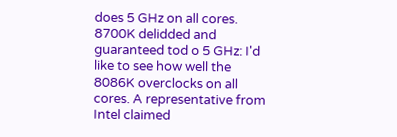does 5 GHz on all cores. 8700K delidded and guaranteed tod o 5 GHz: I'd like to see how well the 8086K overclocks on all cores. A representative from Intel claimed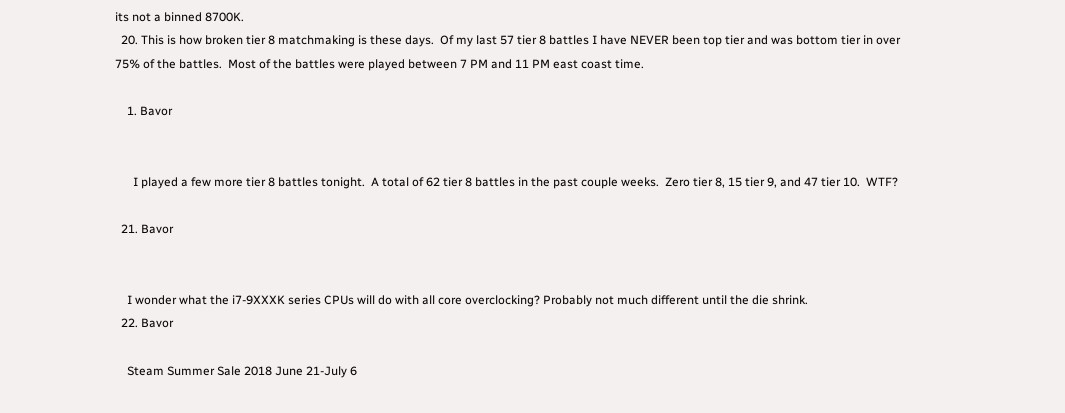its not a binned 8700K.
  20. This is how broken tier 8 matchmaking is these days.  Of my last 57 tier 8 battles I have NEVER been top tier and was bottom tier in over 75% of the battles.  Most of the battles were played between 7 PM and 11 PM east coast time.

    1. Bavor


      I played a few more tier 8 battles tonight.  A total of 62 tier 8 battles in the past couple weeks.  Zero tier 8, 15 tier 9, and 47 tier 10.  WTF?

  21. Bavor


    I wonder what the i7-9XXXK series CPUs will do with all core overclocking? Probably not much different until the die shrink.
  22. Bavor

    Steam Summer Sale 2018 June 21-July 6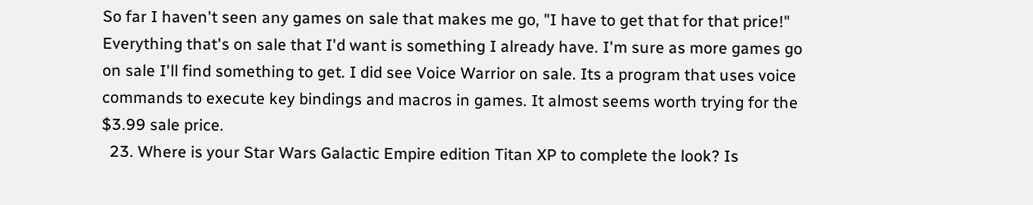So far I haven't seen any games on sale that makes me go, "I have to get that for that price!" Everything that's on sale that I'd want is something I already have. I'm sure as more games go on sale I'll find something to get. I did see Voice Warrior on sale. Its a program that uses voice commands to execute key bindings and macros in games. It almost seems worth trying for the $3.99 sale price.
  23. Where is your Star Wars Galactic Empire edition Titan XP to complete the look? Is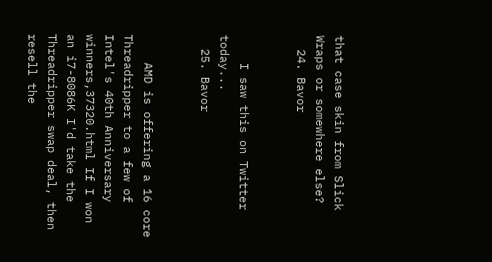that case skin from Slick Wraps or somewhere else?
  24. Bavor


    I saw this on Twitter today...
  25. Bavor


    AMD is offering a 16 core Threadripper to a few of Intel's 40th Anniversary winners,37320.html If I won an i7-8086K I'd take the Threadripper swap deal, then resell the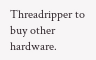Threadripper to buy other hardware.